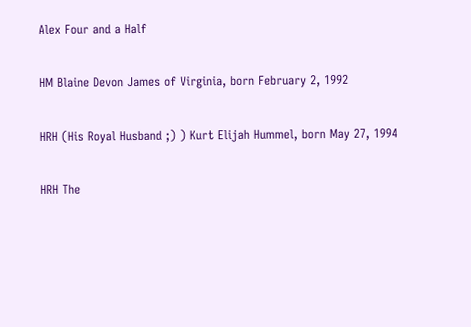Alex Four and a Half

HM Blaine Devon James of Virginia, born February 2, 1992

HRH (His Royal Husband ;) ) Kurt Elijah Hummel, born May 27, 1994

HRH The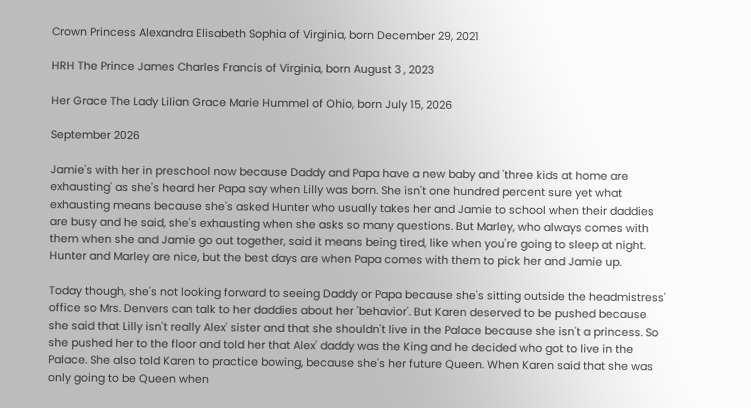Crown Princess Alexandra Elisabeth Sophia of Virginia, born December 29, 2021

HRH The Prince James Charles Francis of Virginia, born August 3 , 2023

Her Grace The Lady Lilian Grace Marie Hummel of Ohio, born July 15, 2026

September 2026

Jamie's with her in preschool now because Daddy and Papa have a new baby and 'three kids at home are exhausting' as she's heard her Papa say when Lilly was born. She isn't one hundred percent sure yet what exhausting means because she's asked Hunter who usually takes her and Jamie to school when their daddies are busy and he said, she's exhausting when she asks so many questions. But Marley, who always comes with them when she and Jamie go out together, said it means being tired, like when you're going to sleep at night. Hunter and Marley are nice, but the best days are when Papa comes with them to pick her and Jamie up.

Today though, she's not looking forward to seeing Daddy or Papa because she's sitting outside the headmistress' office so Mrs. Denvers can talk to her daddies about her 'behavior'. But Karen deserved to be pushed because she said that Lilly isn't really Alex' sister and that she shouldn't live in the Palace because she isn't a princess. So she pushed her to the floor and told her that Alex' daddy was the King and he decided who got to live in the Palace. She also told Karen to practice bowing, because she's her future Queen. When Karen said that she was only going to be Queen when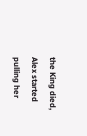the King died, Alex started pulling her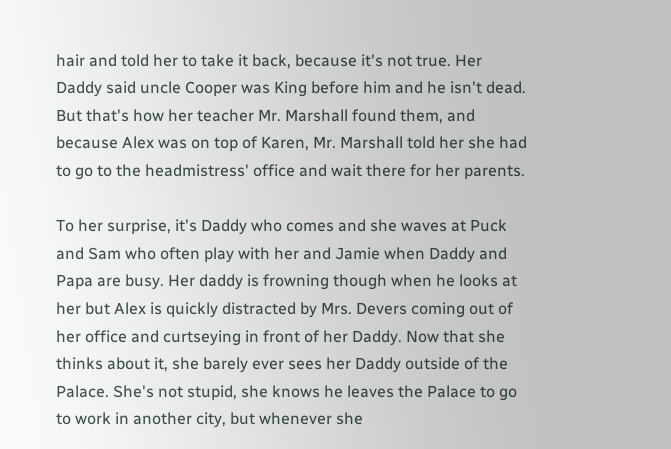hair and told her to take it back, because it's not true. Her Daddy said uncle Cooper was King before him and he isn't dead. But that's how her teacher Mr. Marshall found them, and because Alex was on top of Karen, Mr. Marshall told her she had to go to the headmistress' office and wait there for her parents.

To her surprise, it's Daddy who comes and she waves at Puck and Sam who often play with her and Jamie when Daddy and Papa are busy. Her daddy is frowning though when he looks at her but Alex is quickly distracted by Mrs. Devers coming out of her office and curtseying in front of her Daddy. Now that she thinks about it, she barely ever sees her Daddy outside of the Palace. She's not stupid, she knows he leaves the Palace to go to work in another city, but whenever she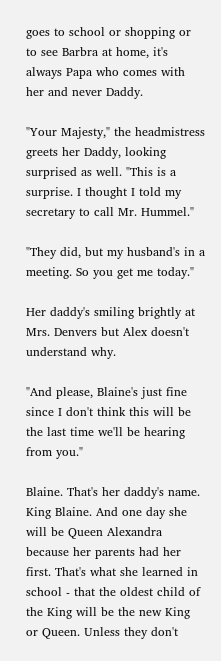goes to school or shopping or to see Barbra at home, it's always Papa who comes with her and never Daddy.

"Your Majesty," the headmistress greets her Daddy, looking surprised as well. "This is a surprise. I thought I told my secretary to call Mr. Hummel."

"They did, but my husband's in a meeting. So you get me today."

Her daddy's smiling brightly at Mrs. Denvers but Alex doesn't understand why.

"And please, Blaine's just fine since I don't think this will be the last time we'll be hearing from you."

Blaine. That's her daddy's name. King Blaine. And one day she will be Queen Alexandra because her parents had her first. That's what she learned in school - that the oldest child of the King will be the new King or Queen. Unless they don't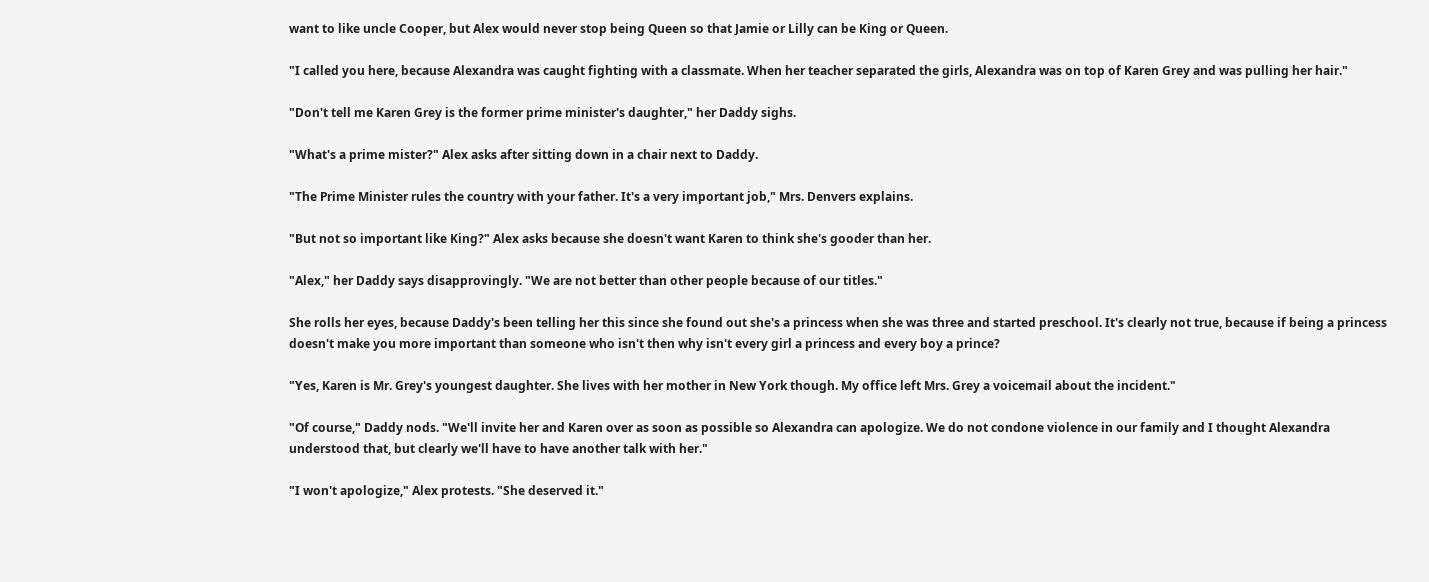want to like uncle Cooper, but Alex would never stop being Queen so that Jamie or Lilly can be King or Queen.

"I called you here, because Alexandra was caught fighting with a classmate. When her teacher separated the girls, Alexandra was on top of Karen Grey and was pulling her hair."

"Don't tell me Karen Grey is the former prime minister's daughter," her Daddy sighs.

"What's a prime mister?" Alex asks after sitting down in a chair next to Daddy.

"The Prime Minister rules the country with your father. It's a very important job," Mrs. Denvers explains.

"But not so important like King?" Alex asks because she doesn't want Karen to think she's gooder than her.

"Alex," her Daddy says disapprovingly. "We are not better than other people because of our titles."

She rolls her eyes, because Daddy's been telling her this since she found out she's a princess when she was three and started preschool. It's clearly not true, because if being a princess doesn't make you more important than someone who isn't then why isn't every girl a princess and every boy a prince?

"Yes, Karen is Mr. Grey's youngest daughter. She lives with her mother in New York though. My office left Mrs. Grey a voicemail about the incident."

"Of course," Daddy nods. "We'll invite her and Karen over as soon as possible so Alexandra can apologize. We do not condone violence in our family and I thought Alexandra understood that, but clearly we'll have to have another talk with her."

"I won't apologize," Alex protests. "She deserved it."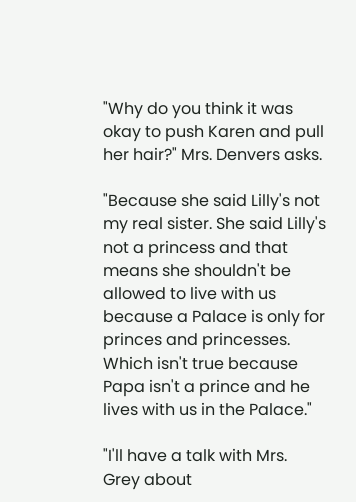"Why do you think it was okay to push Karen and pull her hair?" Mrs. Denvers asks.

"Because she said Lilly's not my real sister. She said Lilly's not a princess and that means she shouldn't be allowed to live with us because a Palace is only for princes and princesses. Which isn't true because Papa isn't a prince and he lives with us in the Palace."

"I'll have a talk with Mrs. Grey about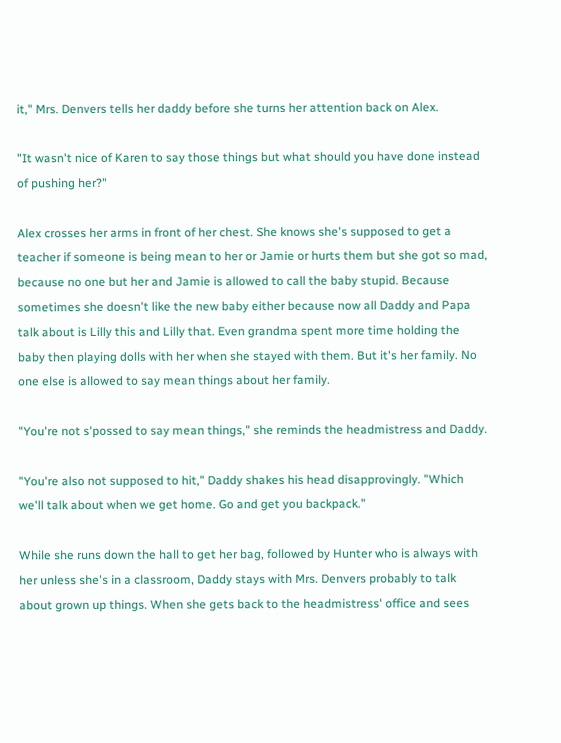it," Mrs. Denvers tells her daddy before she turns her attention back on Alex.

"It wasn't nice of Karen to say those things but what should you have done instead of pushing her?"

Alex crosses her arms in front of her chest. She knows she's supposed to get a teacher if someone is being mean to her or Jamie or hurts them but she got so mad, because no one but her and Jamie is allowed to call the baby stupid. Because sometimes she doesn't like the new baby either because now all Daddy and Papa talk about is Lilly this and Lilly that. Even grandma spent more time holding the baby then playing dolls with her when she stayed with them. But it's her family. No one else is allowed to say mean things about her family.

"You're not s'possed to say mean things," she reminds the headmistress and Daddy.

"You're also not supposed to hit," Daddy shakes his head disapprovingly. "Which we'll talk about when we get home. Go and get you backpack."

While she runs down the hall to get her bag, followed by Hunter who is always with her unless she's in a classroom, Daddy stays with Mrs. Denvers probably to talk about grown up things. When she gets back to the headmistress' office and sees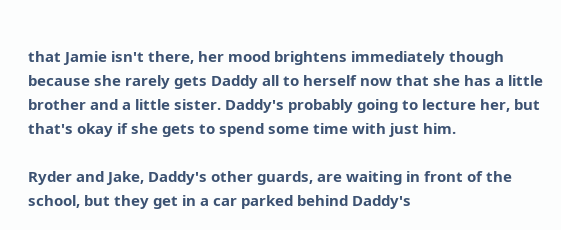that Jamie isn't there, her mood brightens immediately though because she rarely gets Daddy all to herself now that she has a little brother and a little sister. Daddy's probably going to lecture her, but that's okay if she gets to spend some time with just him.

Ryder and Jake, Daddy's other guards, are waiting in front of the school, but they get in a car parked behind Daddy's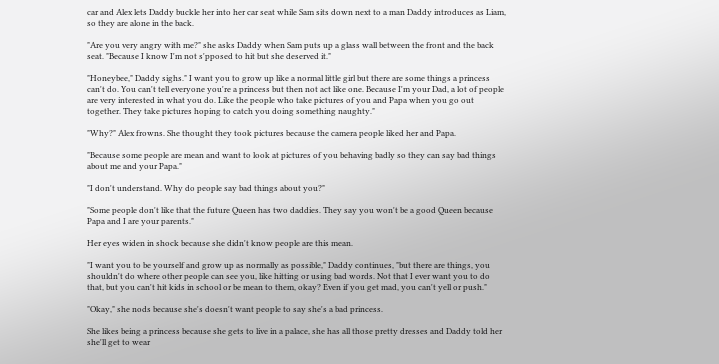car and Alex lets Daddy buckle her into her car seat while Sam sits down next to a man Daddy introduces as Liam, so they are alone in the back.

"Are you very angry with me?" she asks Daddy when Sam puts up a glass wall between the front and the back seat. "Because I know I'm not s'pposed to hit but she deserved it."

"Honeybee," Daddy sighs." I want you to grow up like a normal little girl but there are some things a princess can't do. You can't tell everyone you're a princess but then not act like one. Because I'm your Dad, a lot of people are very interested in what you do. Like the people who take pictures of you and Papa when you go out together. They take pictures hoping to catch you doing something naughty."

"Why?" Alex frowns. She thought they took pictures because the camera people liked her and Papa.

"Because some people are mean and want to look at pictures of you behaving badly so they can say bad things about me and your Papa."

"I don't understand. Why do people say bad things about you?"

"Some people don't like that the future Queen has two daddies. They say you won't be a good Queen because Papa and I are your parents."

Her eyes widen in shock because she didn't know people are this mean.

"I want you to be yourself and grow up as normally as possible," Daddy continues, "but there are things, you shouldn't do where other people can see you, like hitting or using bad words. Not that I ever want you to do that, but you can't hit kids in school or be mean to them, okay? Even if you get mad, you can't yell or push."

"Okay," she nods because she's doesn't want people to say she's a bad princess.

She likes being a princess because she gets to live in a palace, she has all those pretty dresses and Daddy told her she'll get to wear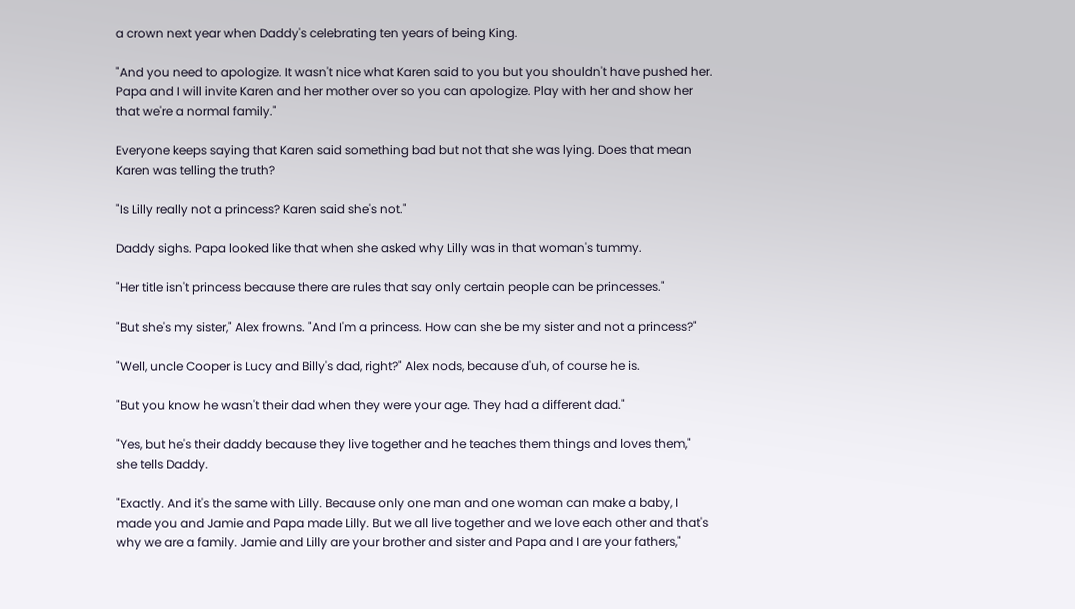a crown next year when Daddy's celebrating ten years of being King.

"And you need to apologize. It wasn't nice what Karen said to you but you shouldn't have pushed her. Papa and I will invite Karen and her mother over so you can apologize. Play with her and show her that we're a normal family."

Everyone keeps saying that Karen said something bad but not that she was lying. Does that mean Karen was telling the truth?

"Is Lilly really not a princess? Karen said she's not."

Daddy sighs. Papa looked like that when she asked why Lilly was in that woman's tummy.

"Her title isn't princess because there are rules that say only certain people can be princesses."

"But she's my sister," Alex frowns. "And I'm a princess. How can she be my sister and not a princess?"

"Well, uncle Cooper is Lucy and Billy's dad, right?" Alex nods, because d'uh, of course he is.

"But you know he wasn't their dad when they were your age. They had a different dad."

"Yes, but he's their daddy because they live together and he teaches them things and loves them," she tells Daddy.

"Exactly. And it's the same with Lilly. Because only one man and one woman can make a baby, I made you and Jamie and Papa made Lilly. But we all live together and we love each other and that's why we are a family. Jamie and Lilly are your brother and sister and Papa and I are your fathers,"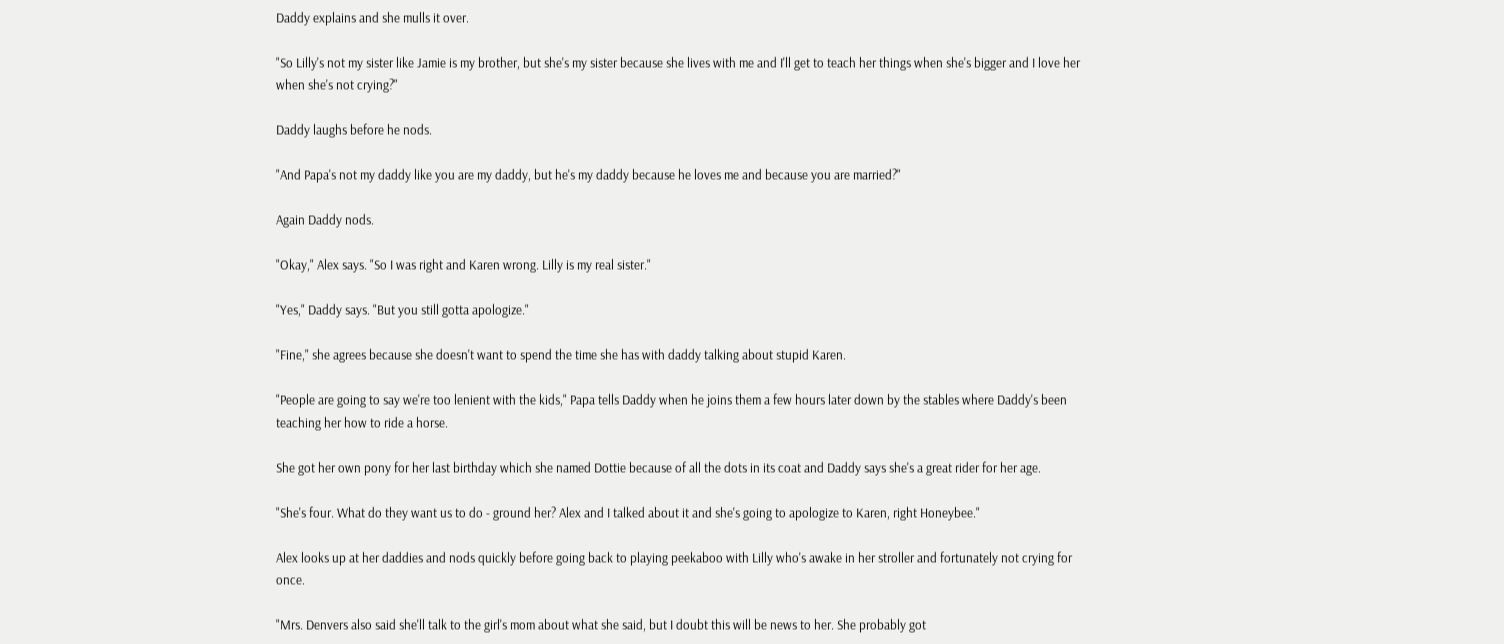Daddy explains and she mulls it over.

"So Lilly's not my sister like Jamie is my brother, but she's my sister because she lives with me and I'll get to teach her things when she's bigger and I love her when she's not crying?"

Daddy laughs before he nods.

"And Papa's not my daddy like you are my daddy, but he's my daddy because he loves me and because you are married?"

Again Daddy nods.

"Okay," Alex says. "So I was right and Karen wrong. Lilly is my real sister."

"Yes," Daddy says. "But you still gotta apologize."

"Fine," she agrees because she doesn't want to spend the time she has with daddy talking about stupid Karen.

"People are going to say we're too lenient with the kids," Papa tells Daddy when he joins them a few hours later down by the stables where Daddy's been teaching her how to ride a horse.

She got her own pony for her last birthday which she named Dottie because of all the dots in its coat and Daddy says she's a great rider for her age.

"She's four. What do they want us to do - ground her? Alex and I talked about it and she's going to apologize to Karen, right Honeybee."

Alex looks up at her daddies and nods quickly before going back to playing peekaboo with Lilly who's awake in her stroller and fortunately not crying for once.

"Mrs. Denvers also said she'll talk to the girl's mom about what she said, but I doubt this will be news to her. She probably got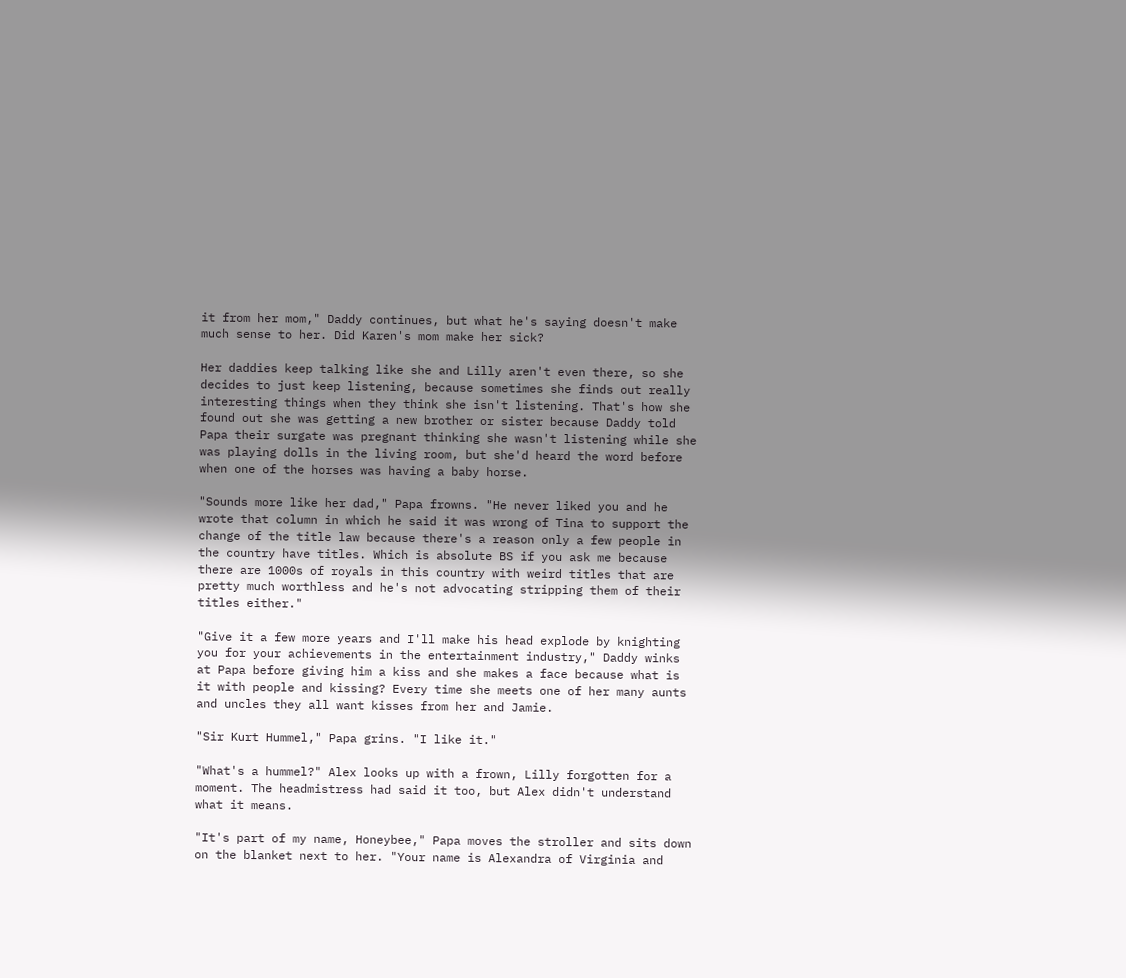it from her mom," Daddy continues, but what he's saying doesn't make much sense to her. Did Karen's mom make her sick?

Her daddies keep talking like she and Lilly aren't even there, so she decides to just keep listening, because sometimes she finds out really interesting things when they think she isn't listening. That's how she found out she was getting a new brother or sister because Daddy told Papa their surgate was pregnant thinking she wasn't listening while she was playing dolls in the living room, but she'd heard the word before when one of the horses was having a baby horse.

"Sounds more like her dad," Papa frowns. "He never liked you and he wrote that column in which he said it was wrong of Tina to support the change of the title law because there's a reason only a few people in the country have titles. Which is absolute BS if you ask me because there are 1000s of royals in this country with weird titles that are pretty much worthless and he's not advocating stripping them of their titles either."

"Give it a few more years and I'll make his head explode by knighting you for your achievements in the entertainment industry," Daddy winks at Papa before giving him a kiss and she makes a face because what is it with people and kissing? Every time she meets one of her many aunts and uncles they all want kisses from her and Jamie.

"Sir Kurt Hummel," Papa grins. "I like it."

"What's a hummel?" Alex looks up with a frown, Lilly forgotten for a moment. The headmistress had said it too, but Alex didn't understand what it means.

"It's part of my name, Honeybee," Papa moves the stroller and sits down on the blanket next to her. "Your name is Alexandra of Virginia and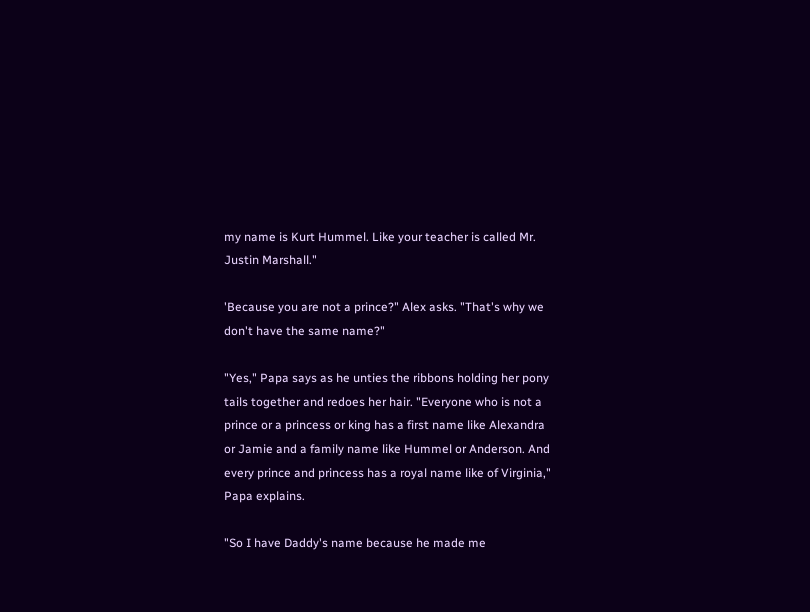my name is Kurt Hummel. Like your teacher is called Mr. Justin Marshall."

'Because you are not a prince?" Alex asks. "That's why we don't have the same name?"

"Yes," Papa says as he unties the ribbons holding her pony tails together and redoes her hair. "Everyone who is not a prince or a princess or king has a first name like Alexandra or Jamie and a family name like Hummel or Anderson. And every prince and princess has a royal name like of Virginia," Papa explains.

"So I have Daddy's name because he made me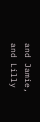and Jamie, and Lilly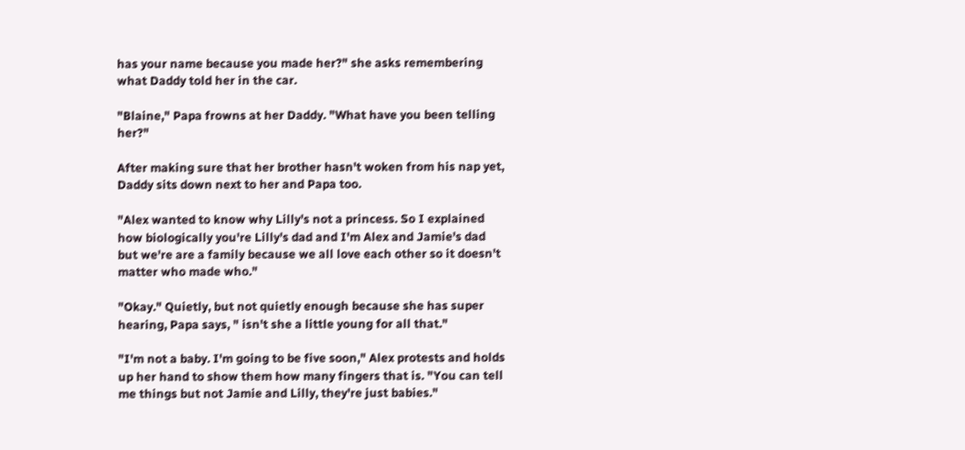has your name because you made her?" she asks remembering what Daddy told her in the car.

"Blaine," Papa frowns at her Daddy. "What have you been telling her?"

After making sure that her brother hasn't woken from his nap yet, Daddy sits down next to her and Papa too.

"Alex wanted to know why Lilly's not a princess. So I explained how biologically you're Lilly's dad and I'm Alex and Jamie's dad but we're are a family because we all love each other so it doesn't matter who made who."

"Okay." Quietly, but not quietly enough because she has super hearing, Papa says, " isn't she a little young for all that."

"I'm not a baby. I'm going to be five soon," Alex protests and holds up her hand to show them how many fingers that is. "You can tell me things but not Jamie and Lilly, they're just babies."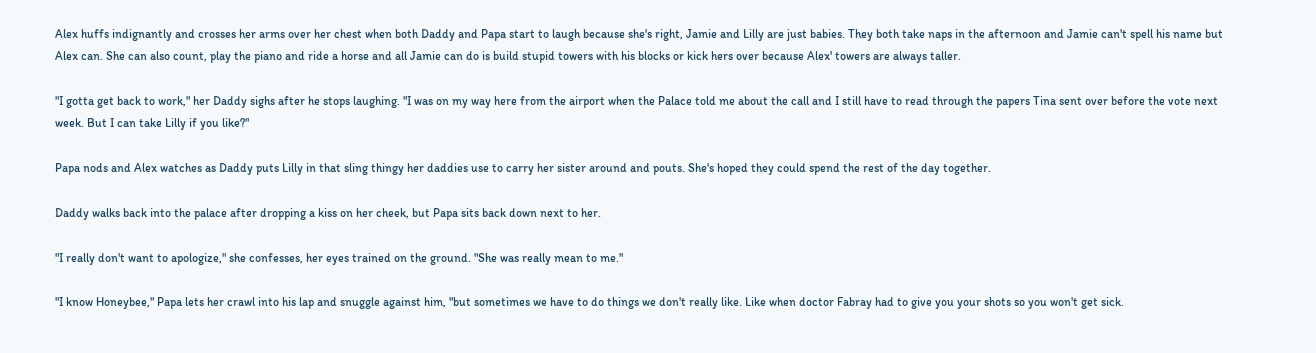Alex huffs indignantly and crosses her arms over her chest when both Daddy and Papa start to laugh because she's right, Jamie and Lilly are just babies. They both take naps in the afternoon and Jamie can't spell his name but Alex can. She can also count, play the piano and ride a horse and all Jamie can do is build stupid towers with his blocks or kick hers over because Alex' towers are always taller.

"I gotta get back to work," her Daddy sighs after he stops laughing. "I was on my way here from the airport when the Palace told me about the call and I still have to read through the papers Tina sent over before the vote next week. But I can take Lilly if you like?"

Papa nods and Alex watches as Daddy puts Lilly in that sling thingy her daddies use to carry her sister around and pouts. She's hoped they could spend the rest of the day together.

Daddy walks back into the palace after dropping a kiss on her cheek, but Papa sits back down next to her.

"I really don't want to apologize," she confesses, her eyes trained on the ground. "She was really mean to me."

"I know Honeybee," Papa lets her crawl into his lap and snuggle against him, "but sometimes we have to do things we don't really like. Like when doctor Fabray had to give you your shots so you won't get sick.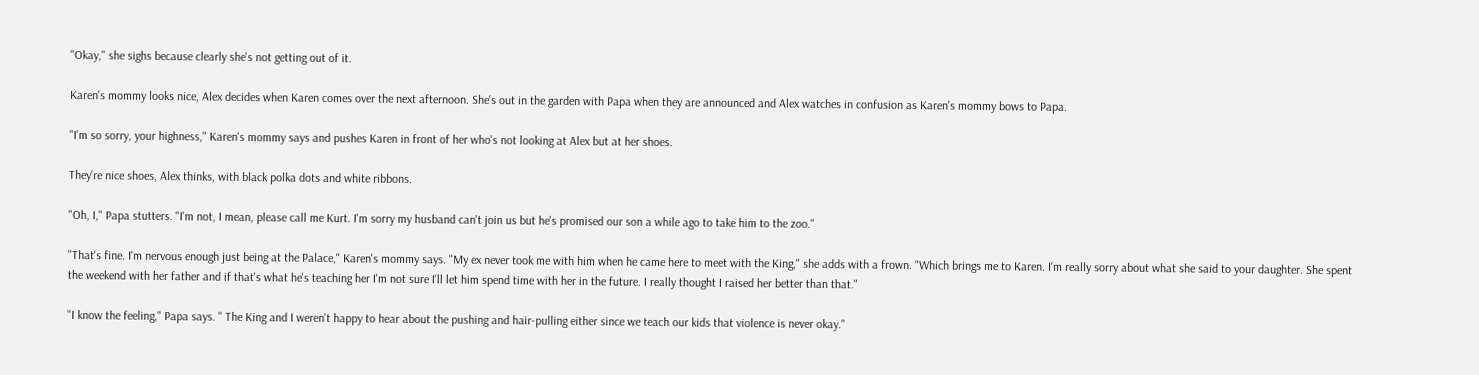"Okay," she sighs because clearly she's not getting out of it.

Karen's mommy looks nice, Alex decides when Karen comes over the next afternoon. She's out in the garden with Papa when they are announced and Alex watches in confusion as Karen's mommy bows to Papa.

"I'm so sorry, your highness," Karen's mommy says and pushes Karen in front of her who's not looking at Alex but at her shoes.

They're nice shoes, Alex thinks, with black polka dots and white ribbons.

"Oh, I," Papa stutters. "I'm not, I mean, please call me Kurt. I'm sorry my husband can't join us but he's promised our son a while ago to take him to the zoo."

"That's fine. I'm nervous enough just being at the Palace," Karen's mommy says. "My ex never took me with him when he came here to meet with the King," she adds with a frown. "Which brings me to Karen. I'm really sorry about what she said to your daughter. She spent the weekend with her father and if that's what he's teaching her I'm not sure I'll let him spend time with her in the future. I really thought I raised her better than that."

"I know the feeling," Papa says. " The King and I weren't happy to hear about the pushing and hair-pulling either since we teach our kids that violence is never okay."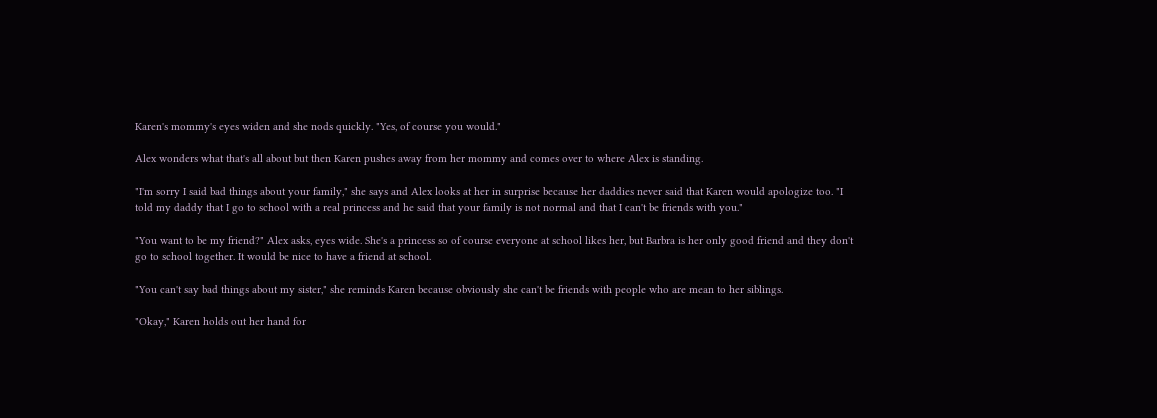Karen's mommy's eyes widen and she nods quickly. "Yes, of course you would."

Alex wonders what that's all about but then Karen pushes away from her mommy and comes over to where Alex is standing.

"I'm sorry I said bad things about your family," she says and Alex looks at her in surprise because her daddies never said that Karen would apologize too. "I told my daddy that I go to school with a real princess and he said that your family is not normal and that I can't be friends with you."

"You want to be my friend?" Alex asks, eyes wide. She's a princess so of course everyone at school likes her, but Barbra is her only good friend and they don't go to school together. It would be nice to have a friend at school.

"You can't say bad things about my sister," she reminds Karen because obviously she can't be friends with people who are mean to her siblings.

"Okay," Karen holds out her hand for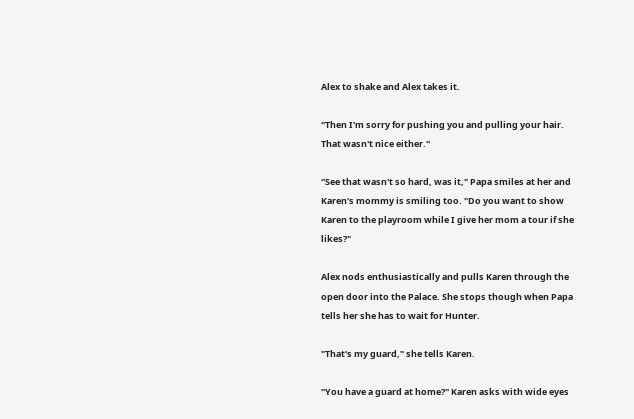Alex to shake and Alex takes it.

"Then I'm sorry for pushing you and pulling your hair. That wasn't nice either."

"See that wasn't so hard, was it," Papa smiles at her and Karen's mommy is smiling too. "Do you want to show Karen to the playroom while I give her mom a tour if she likes?"

Alex nods enthusiastically and pulls Karen through the open door into the Palace. She stops though when Papa tells her she has to wait for Hunter.

"That's my guard," she tells Karen.

"You have a guard at home?" Karen asks with wide eyes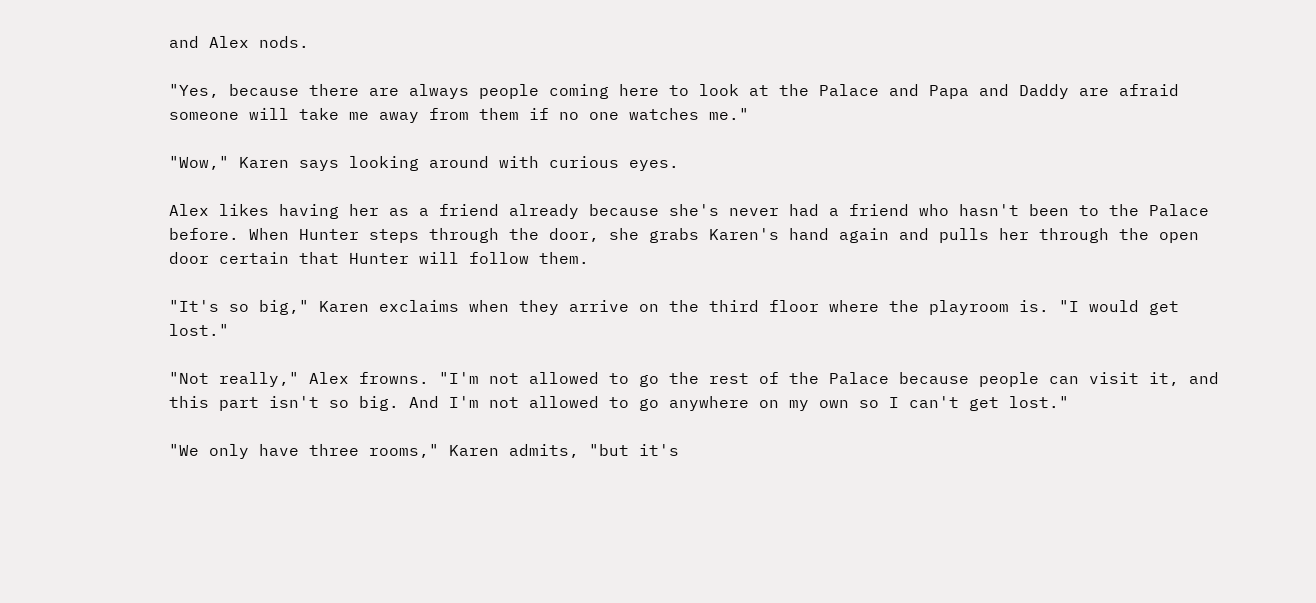and Alex nods.

"Yes, because there are always people coming here to look at the Palace and Papa and Daddy are afraid someone will take me away from them if no one watches me."

"Wow," Karen says looking around with curious eyes.

Alex likes having her as a friend already because she's never had a friend who hasn't been to the Palace before. When Hunter steps through the door, she grabs Karen's hand again and pulls her through the open door certain that Hunter will follow them.

"It's so big," Karen exclaims when they arrive on the third floor where the playroom is. "I would get lost."

"Not really," Alex frowns. "I'm not allowed to go the rest of the Palace because people can visit it, and this part isn't so big. And I'm not allowed to go anywhere on my own so I can't get lost."

"We only have three rooms," Karen admits, "but it's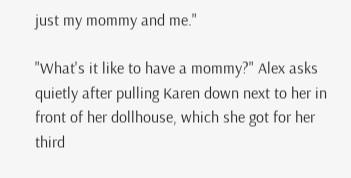just my mommy and me."

"What's it like to have a mommy?" Alex asks quietly after pulling Karen down next to her in front of her dollhouse, which she got for her third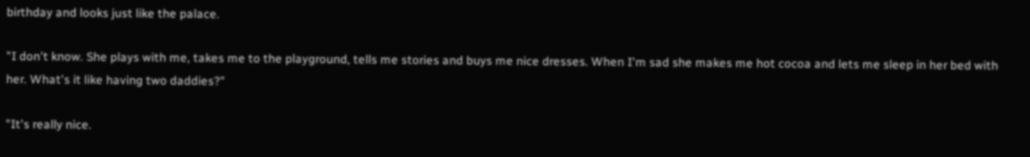birthday and looks just like the palace.

"I don't know. She plays with me, takes me to the playground, tells me stories and buys me nice dresses. When I'm sad she makes me hot cocoa and lets me sleep in her bed with her. What's it like having two daddies?"

"It's really nice.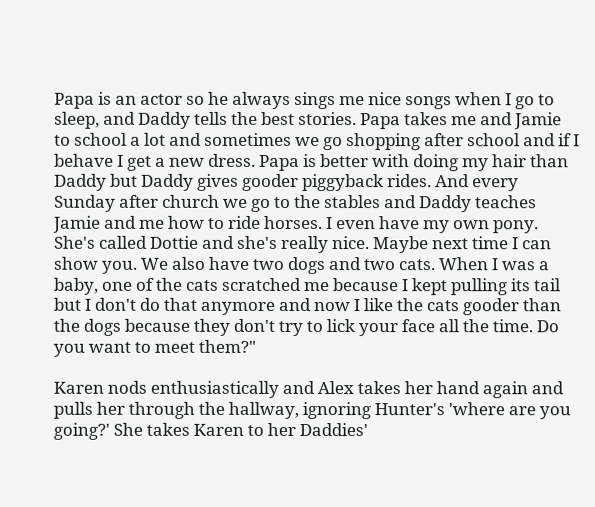Papa is an actor so he always sings me nice songs when I go to sleep, and Daddy tells the best stories. Papa takes me and Jamie to school a lot and sometimes we go shopping after school and if I behave I get a new dress. Papa is better with doing my hair than Daddy but Daddy gives gooder piggyback rides. And every Sunday after church we go to the stables and Daddy teaches Jamie and me how to ride horses. I even have my own pony. She's called Dottie and she's really nice. Maybe next time I can show you. We also have two dogs and two cats. When I was a baby, one of the cats scratched me because I kept pulling its tail but I don't do that anymore and now I like the cats gooder than the dogs because they don't try to lick your face all the time. Do you want to meet them?"

Karen nods enthusiastically and Alex takes her hand again and pulls her through the hallway, ignoring Hunter's 'where are you going?' She takes Karen to her Daddies'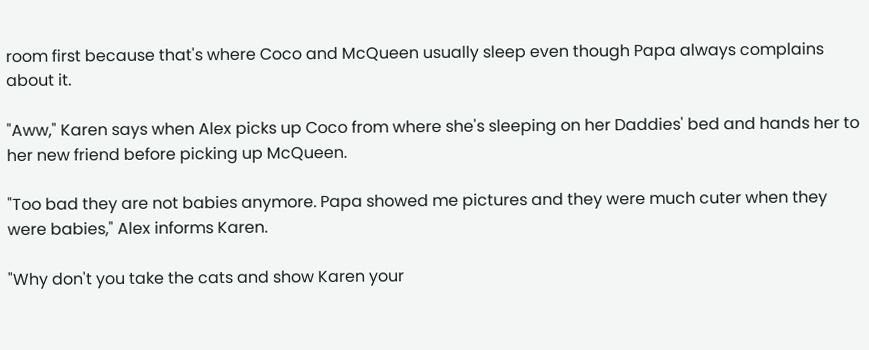room first because that's where Coco and McQueen usually sleep even though Papa always complains about it.

"Aww," Karen says when Alex picks up Coco from where she's sleeping on her Daddies' bed and hands her to her new friend before picking up McQueen.

"Too bad they are not babies anymore. Papa showed me pictures and they were much cuter when they were babies," Alex informs Karen.

"Why don't you take the cats and show Karen your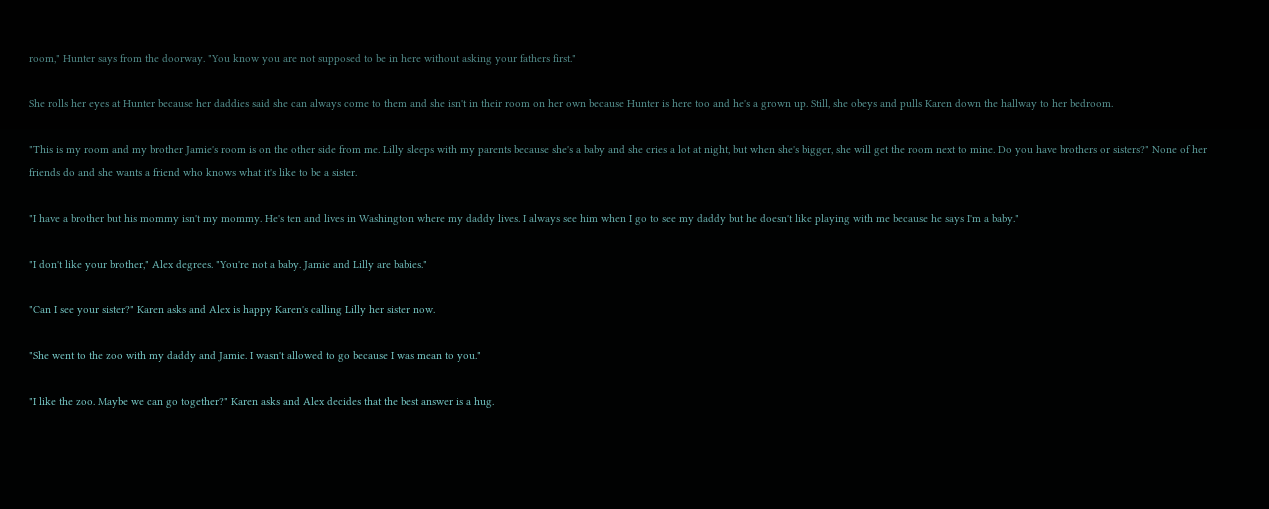room," Hunter says from the doorway. "You know you are not supposed to be in here without asking your fathers first."

She rolls her eyes at Hunter because her daddies said she can always come to them and she isn't in their room on her own because Hunter is here too and he's a grown up. Still, she obeys and pulls Karen down the hallway to her bedroom.

"This is my room and my brother Jamie's room is on the other side from me. Lilly sleeps with my parents because she's a baby and she cries a lot at night, but when she's bigger, she will get the room next to mine. Do you have brothers or sisters?" None of her friends do and she wants a friend who knows what it's like to be a sister.

"I have a brother but his mommy isn't my mommy. He's ten and lives in Washington where my daddy lives. I always see him when I go to see my daddy but he doesn't like playing with me because he says I'm a baby."

"I don't like your brother," Alex degrees. "You're not a baby. Jamie and Lilly are babies."

"Can I see your sister?" Karen asks and Alex is happy Karen's calling Lilly her sister now.

"She went to the zoo with my daddy and Jamie. I wasn't allowed to go because I was mean to you."

"I like the zoo. Maybe we can go together?" Karen asks and Alex decides that the best answer is a hug.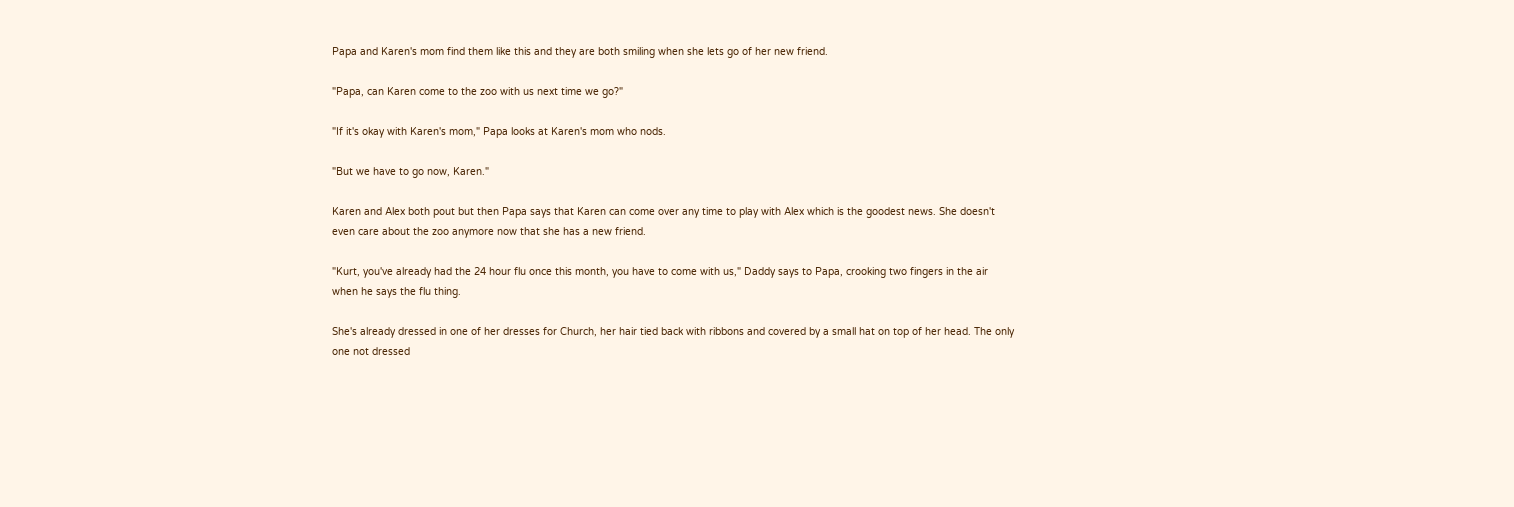Papa and Karen's mom find them like this and they are both smiling when she lets go of her new friend.

"Papa, can Karen come to the zoo with us next time we go?"

"If it's okay with Karen's mom," Papa looks at Karen's mom who nods.

"But we have to go now, Karen."

Karen and Alex both pout but then Papa says that Karen can come over any time to play with Alex which is the goodest news. She doesn't even care about the zoo anymore now that she has a new friend.

"Kurt, you've already had the 24 hour flu once this month, you have to come with us," Daddy says to Papa, crooking two fingers in the air when he says the flu thing.

She's already dressed in one of her dresses for Church, her hair tied back with ribbons and covered by a small hat on top of her head. The only one not dressed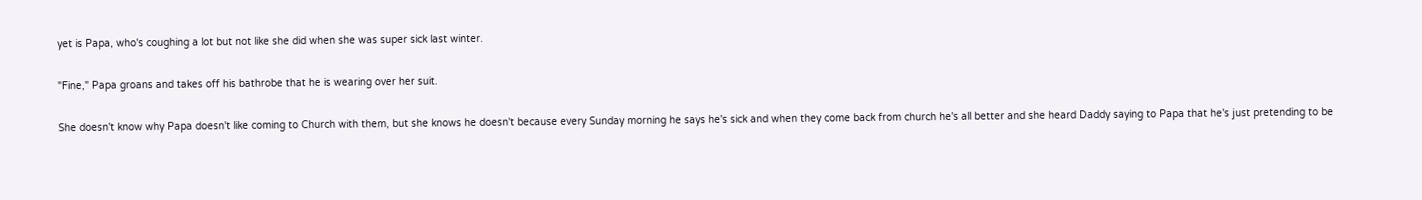yet is Papa, who's coughing a lot but not like she did when she was super sick last winter.

"Fine," Papa groans and takes off his bathrobe that he is wearing over her suit.

She doesn't know why Papa doesn't like coming to Church with them, but she knows he doesn't because every Sunday morning he says he's sick and when they come back from church he's all better and she heard Daddy saying to Papa that he's just pretending to be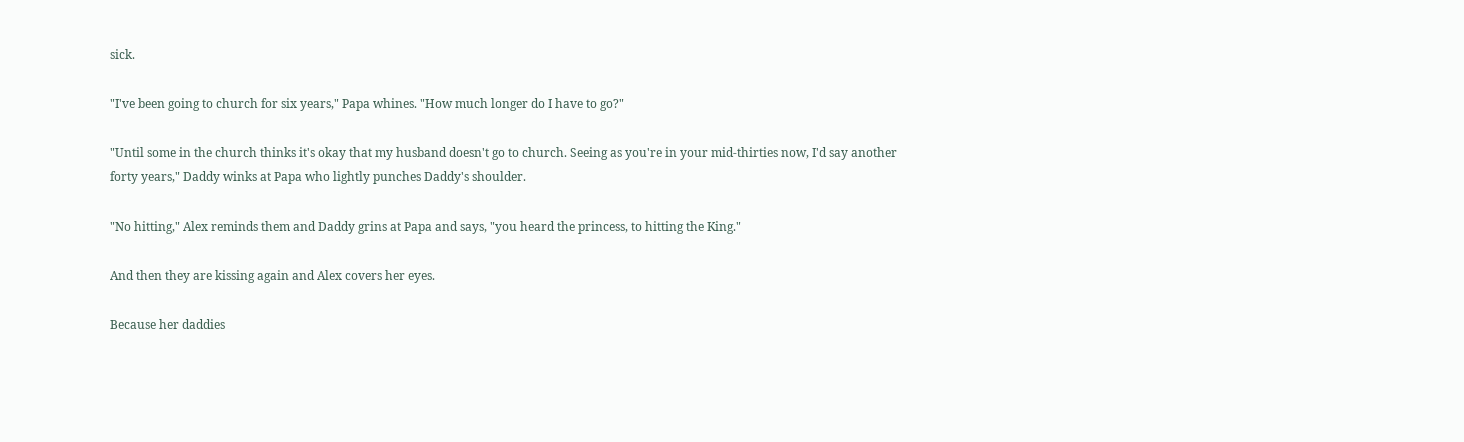sick.

"I've been going to church for six years," Papa whines. "How much longer do I have to go?"

"Until some in the church thinks it's okay that my husband doesn't go to church. Seeing as you're in your mid-thirties now, I'd say another forty years," Daddy winks at Papa who lightly punches Daddy's shoulder.

"No hitting," Alex reminds them and Daddy grins at Papa and says, "you heard the princess, to hitting the King."

And then they are kissing again and Alex covers her eyes.

Because her daddies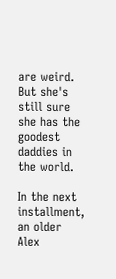are weird. But she's still sure she has the goodest daddies in the world.

In the next installment, an older Alex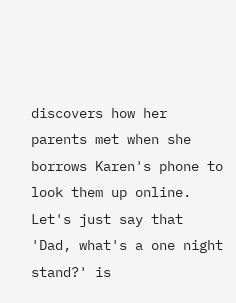discovers how her parents met when she borrows Karen's phone to look them up online. Let's just say that 'Dad, what's a one night stand?' is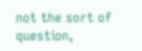not the sort of question,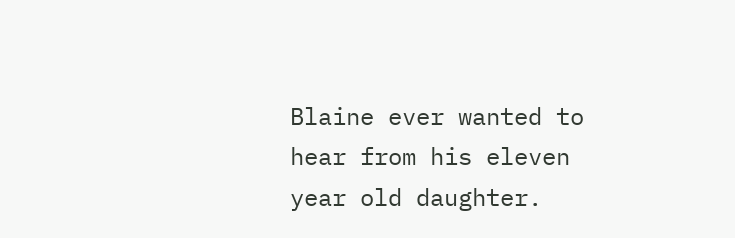Blaine ever wanted to hear from his eleven year old daughter.